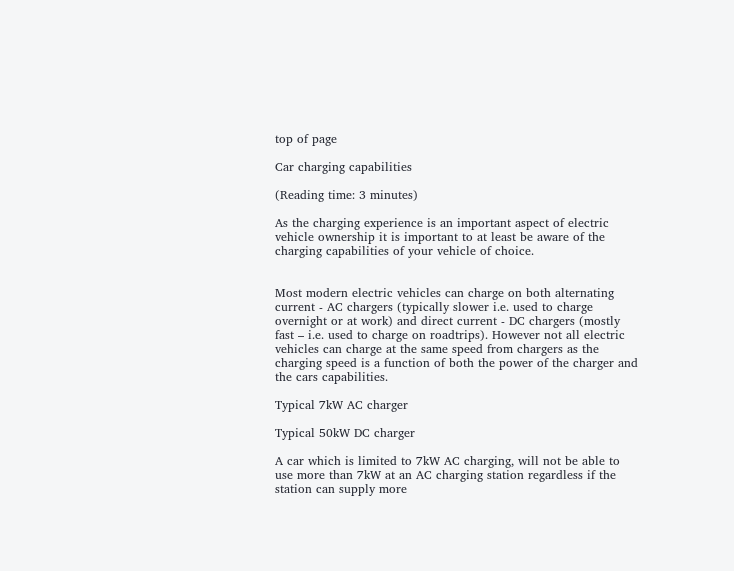top of page

Car charging capabilities

(Reading time: 3 minutes)

As the charging experience is an important aspect of electric vehicle ownership it is important to at least be aware of the charging capabilities of your vehicle of choice.


Most modern electric vehicles can charge on both alternating current - AC chargers (typically slower i.e. used to charge overnight or at work) and direct current - DC chargers (mostly fast – i.e. used to charge on roadtrips). However not all electric vehicles can charge at the same speed from chargers as the charging speed is a function of both the power of the charger and the cars capabilities.

Typical 7kW AC charger

Typical 50kW DC charger

A car which is limited to 7kW AC charging, will not be able to use more than 7kW at an AC charging station regardless if the station can supply more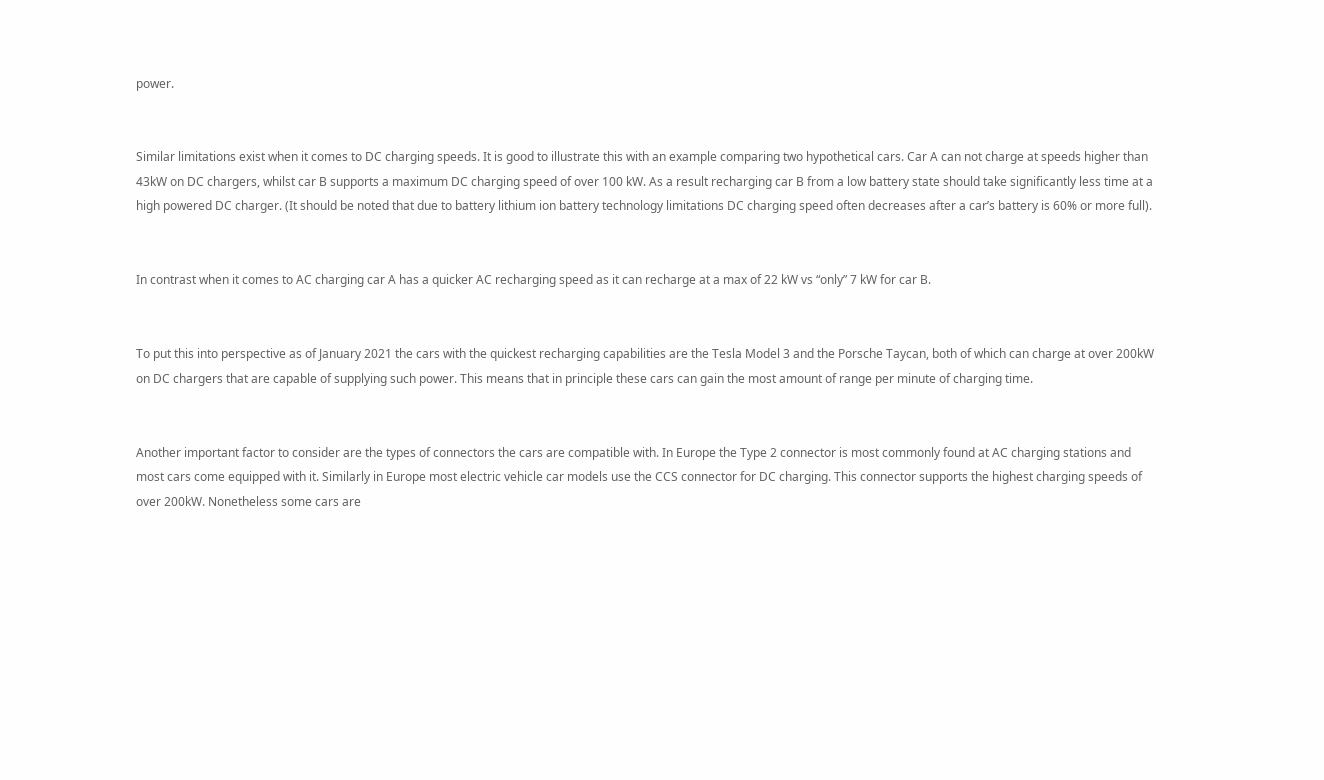power.


Similar limitations exist when it comes to DC charging speeds. It is good to illustrate this with an example comparing two hypothetical cars. Car A can not charge at speeds higher than 43kW on DC chargers, whilst car B supports a maximum DC charging speed of over 100 kW. As a result recharging car B from a low battery state should take significantly less time at a high powered DC charger. (It should be noted that due to battery lithium ion battery technology limitations DC charging speed often decreases after a car’s battery is 60% or more full).


In contrast when it comes to AC charging car A has a quicker AC recharging speed as it can recharge at a max of 22 kW vs “only” 7 kW for car B.


To put this into perspective as of January 2021 the cars with the quickest recharging capabilities are the Tesla Model 3 and the Porsche Taycan, both of which can charge at over 200kW on DC chargers that are capable of supplying such power. This means that in principle these cars can gain the most amount of range per minute of charging time.


Another important factor to consider are the types of connectors the cars are compatible with. In Europe the Type 2 connector is most commonly found at AC charging stations and most cars come equipped with it. Similarly in Europe most electric vehicle car models use the CCS connector for DC charging. This connector supports the highest charging speeds of over 200kW. Nonetheless some cars are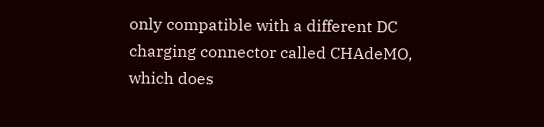only compatible with a different DC charging connector called CHAdeMO, which does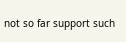not so far support such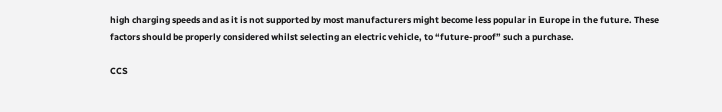high charging speeds and as it is not supported by most manufacturers might become less popular in Europe in the future. These factors should be properly considered whilst selecting an electric vehicle, to “future-proof” such a purchase.

CCS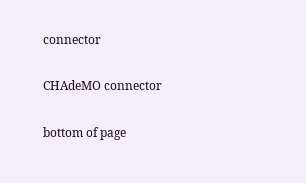connector

CHAdeMO connector

bottom of page